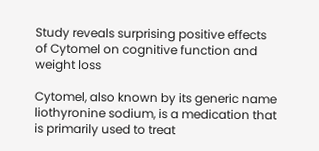Study reveals surprising positive effects of Cytomel on cognitive function and weight loss

Cytomel, also known by its generic name liothyronine sodium, is a medication that is primarily used to treat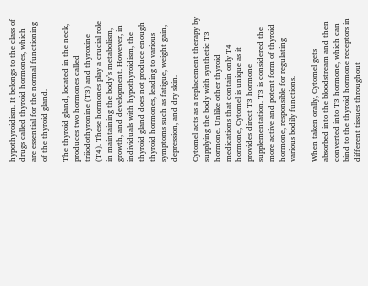hypothyroidism. It belongs to the class of drugs called thyroid hormones, which are essential for the normal functioning of the thyroid gland.

The thyroid gland, located in the neck, produces two hormones called triiodothyronine (T3) and thyroxine (T4). These hormones play a crucial role in maintaining the body’s metabolism, growth, and development. However, in individuals with hypothyroidism, the thyroid gland does not produce enough thyroid hormones, leading to various symptoms such as fatigue, weight gain, depression, and dry skin.

Cytomel acts as a replacement therapy by supplying the body with synthetic T3 hormone. Unlike other thyroid medications that contain only T4 hormone, Cytomel is unique as it provides direct T3 hormone supplementation. T3 is considered the more active and potent form of thyroid hormone, responsible for regulating various bodily functions.

When taken orally, Cytomel gets absorbed into the bloodstream and then converted into T3 hormone, which can bind to the thyroid hormone receptors in different tissues throughout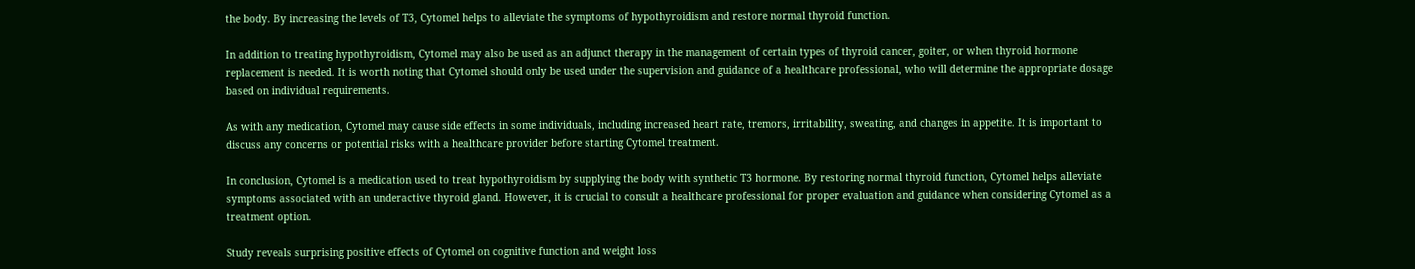the body. By increasing the levels of T3, Cytomel helps to alleviate the symptoms of hypothyroidism and restore normal thyroid function.

In addition to treating hypothyroidism, Cytomel may also be used as an adjunct therapy in the management of certain types of thyroid cancer, goiter, or when thyroid hormone replacement is needed. It is worth noting that Cytomel should only be used under the supervision and guidance of a healthcare professional, who will determine the appropriate dosage based on individual requirements.

As with any medication, Cytomel may cause side effects in some individuals, including increased heart rate, tremors, irritability, sweating, and changes in appetite. It is important to discuss any concerns or potential risks with a healthcare provider before starting Cytomel treatment.

In conclusion, Cytomel is a medication used to treat hypothyroidism by supplying the body with synthetic T3 hormone. By restoring normal thyroid function, Cytomel helps alleviate symptoms associated with an underactive thyroid gland. However, it is crucial to consult a healthcare professional for proper evaluation and guidance when considering Cytomel as a treatment option.

Study reveals surprising positive effects of Cytomel on cognitive function and weight loss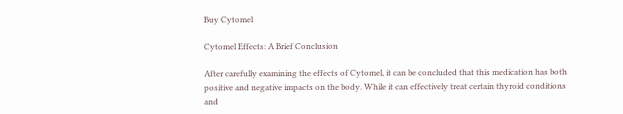Buy Cytomel

Cytomel Effects: A Brief Conclusion

After carefully examining the effects of Cytomel, it can be concluded that this medication has both positive and negative impacts on the body. While it can effectively treat certain thyroid conditions and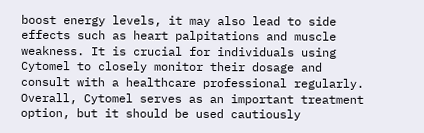boost energy levels, it may also lead to side effects such as heart palpitations and muscle weakness. It is crucial for individuals using Cytomel to closely monitor their dosage and consult with a healthcare professional regularly. Overall, Cytomel serves as an important treatment option, but it should be used cautiously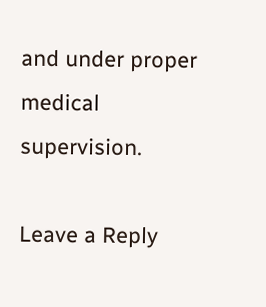and under proper medical supervision.

Leave a Reply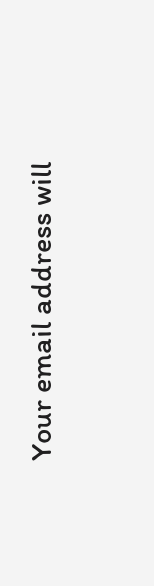Your email address will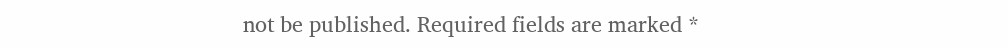not be published. Required fields are marked *